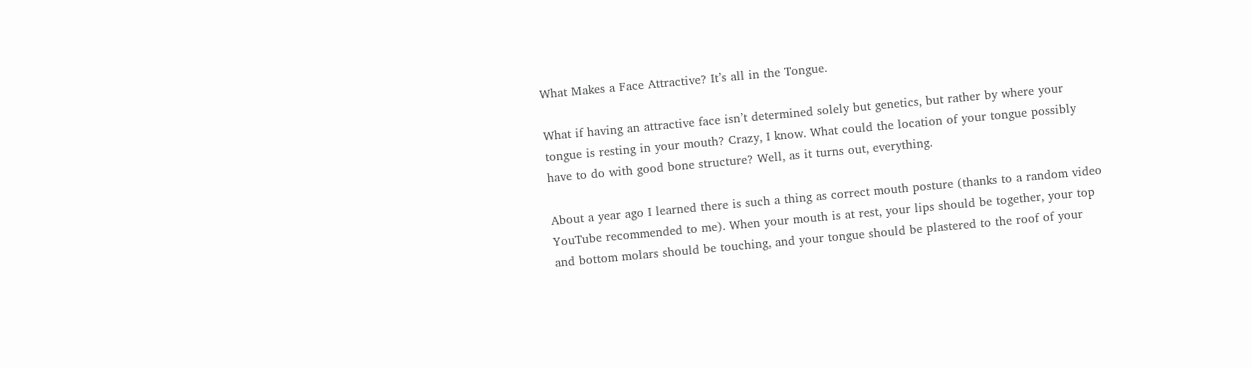What Makes a Face Attractive? It’s all in the Tongue.

What if having an attractive face isn’t determined solely but genetics, but rather by where your tongue is resting in your mouth? Crazy, I know. What could the location of your tongue possibly have to do with good bone structure? Well, as it turns out, everything.

About a year ago I learned there is such a thing as correct mouth posture (thanks to a random video YouTube recommended to me). When your mouth is at rest, your lips should be together, your top and bottom molars should be touching, and your tongue should be plastered to the roof of your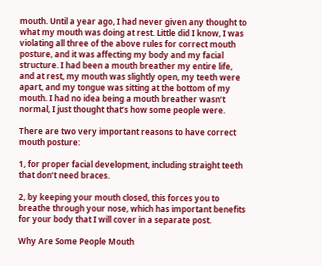mouth. Until a year ago, I had never given any thought to what my mouth was doing at rest. Little did I know, I was violating all three of the above rules for correct mouth posture, and it was affecting my body and my facial structure. I had been a mouth breather my entire life, and at rest, my mouth was slightly open, my teeth were apart, and my tongue was sitting at the bottom of my mouth. I had no idea being a mouth breather wasn’t normal, I just thought that’s how some people were.

There are two very important reasons to have correct mouth posture:

1, for proper facial development, including straight teeth that don’t need braces.

2, by keeping your mouth closed, this forces you to breathe through your nose, which has important benefits for your body that I will cover in a separate post.

Why Are Some People Mouth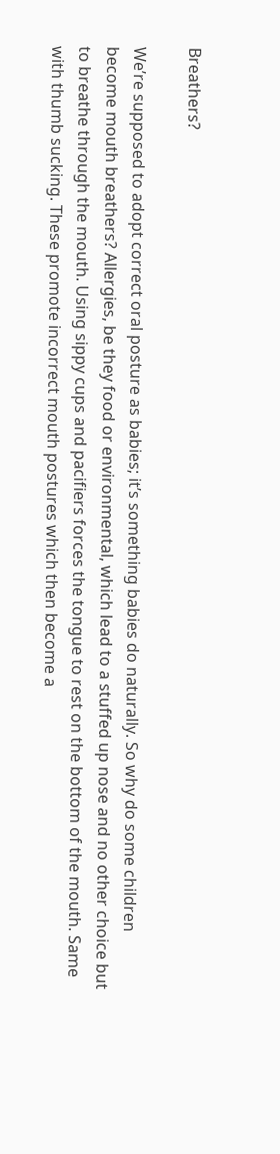Breathers?

We’re supposed to adopt correct oral posture as babies; it’s something babies do naturally. So why do some children become mouth breathers? Allergies, be they food or environmental, which lead to a stuffed up nose and no other choice but to breathe through the mouth. Using sippy cups and pacifiers forces the tongue to rest on the bottom of the mouth. Same with thumb sucking. These promote incorrect mouth postures which then become a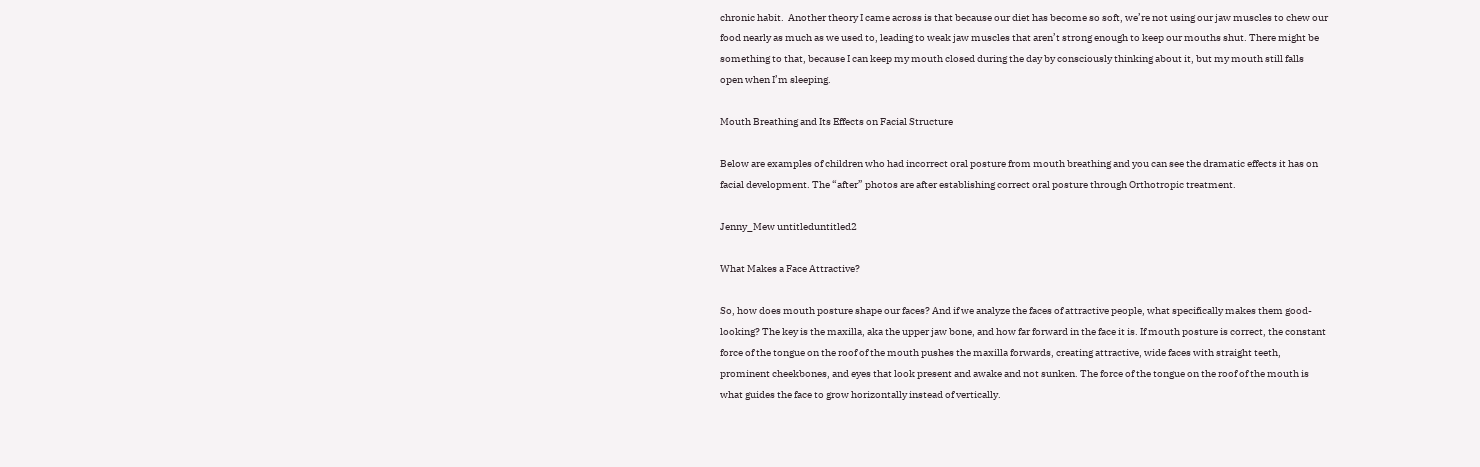chronic habit.  Another theory I came across is that because our diet has become so soft, we’re not using our jaw muscles to chew our food nearly as much as we used to, leading to weak jaw muscles that aren’t strong enough to keep our mouths shut. There might be something to that, because I can keep my mouth closed during the day by consciously thinking about it, but my mouth still falls open when I’m sleeping.

Mouth Breathing and Its Effects on Facial Structure

Below are examples of children who had incorrect oral posture from mouth breathing and you can see the dramatic effects it has on facial development. The “after” photos are after establishing correct oral posture through Orthotropic treatment.

Jenny_Mew untitleduntitled2

What Makes a Face Attractive?

So, how does mouth posture shape our faces? And if we analyze the faces of attractive people, what specifically makes them good-looking? The key is the maxilla, aka the upper jaw bone, and how far forward in the face it is. If mouth posture is correct, the constant force of the tongue on the roof of the mouth pushes the maxilla forwards, creating attractive, wide faces with straight teeth, prominent cheekbones, and eyes that look present and awake and not sunken. The force of the tongue on the roof of the mouth is what guides the face to grow horizontally instead of vertically.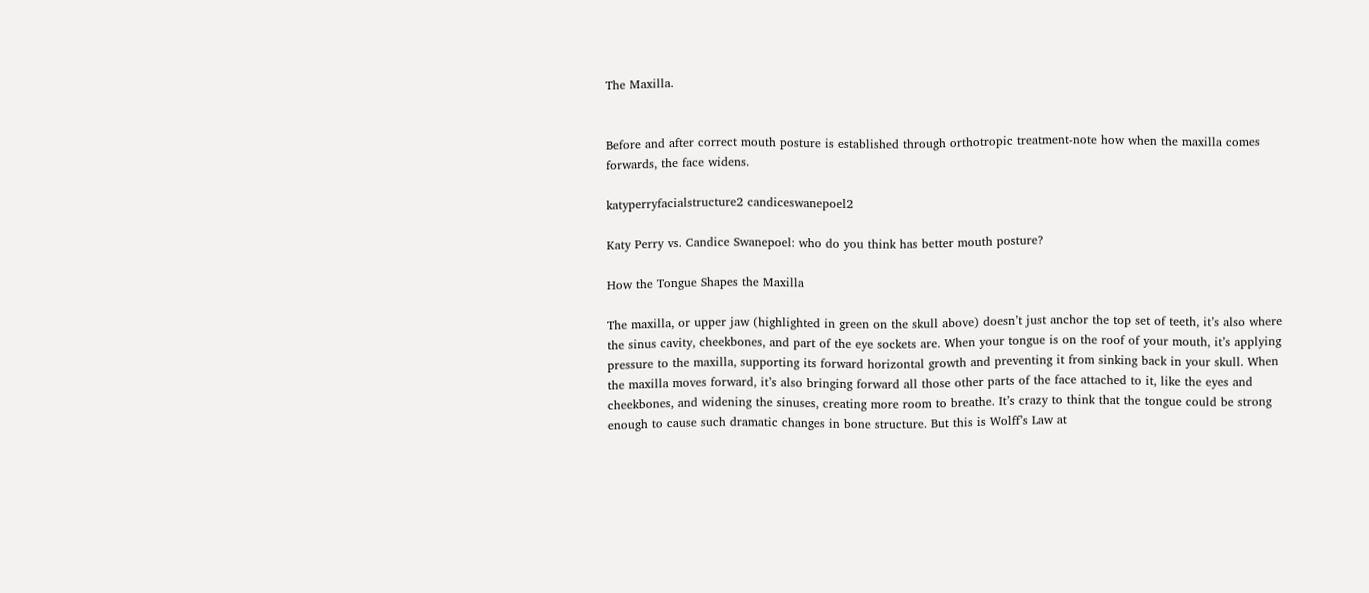The Maxilla.


Before and after correct mouth posture is established through orthotropic treatment-note how when the maxilla comes forwards, the face widens.

katyperryfacialstructure2 candiceswanepoel2

Katy Perry vs. Candice Swanepoel: who do you think has better mouth posture?

How the Tongue Shapes the Maxilla

The maxilla, or upper jaw (highlighted in green on the skull above) doesn’t just anchor the top set of teeth, it’s also where the sinus cavity, cheekbones, and part of the eye sockets are. When your tongue is on the roof of your mouth, it’s applying pressure to the maxilla, supporting its forward horizontal growth and preventing it from sinking back in your skull. When the maxilla moves forward, it’s also bringing forward all those other parts of the face attached to it, like the eyes and cheekbones, and widening the sinuses, creating more room to breathe. It’s crazy to think that the tongue could be strong enough to cause such dramatic changes in bone structure. But this is Wolff’s Law at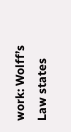work: Wolff’s Law states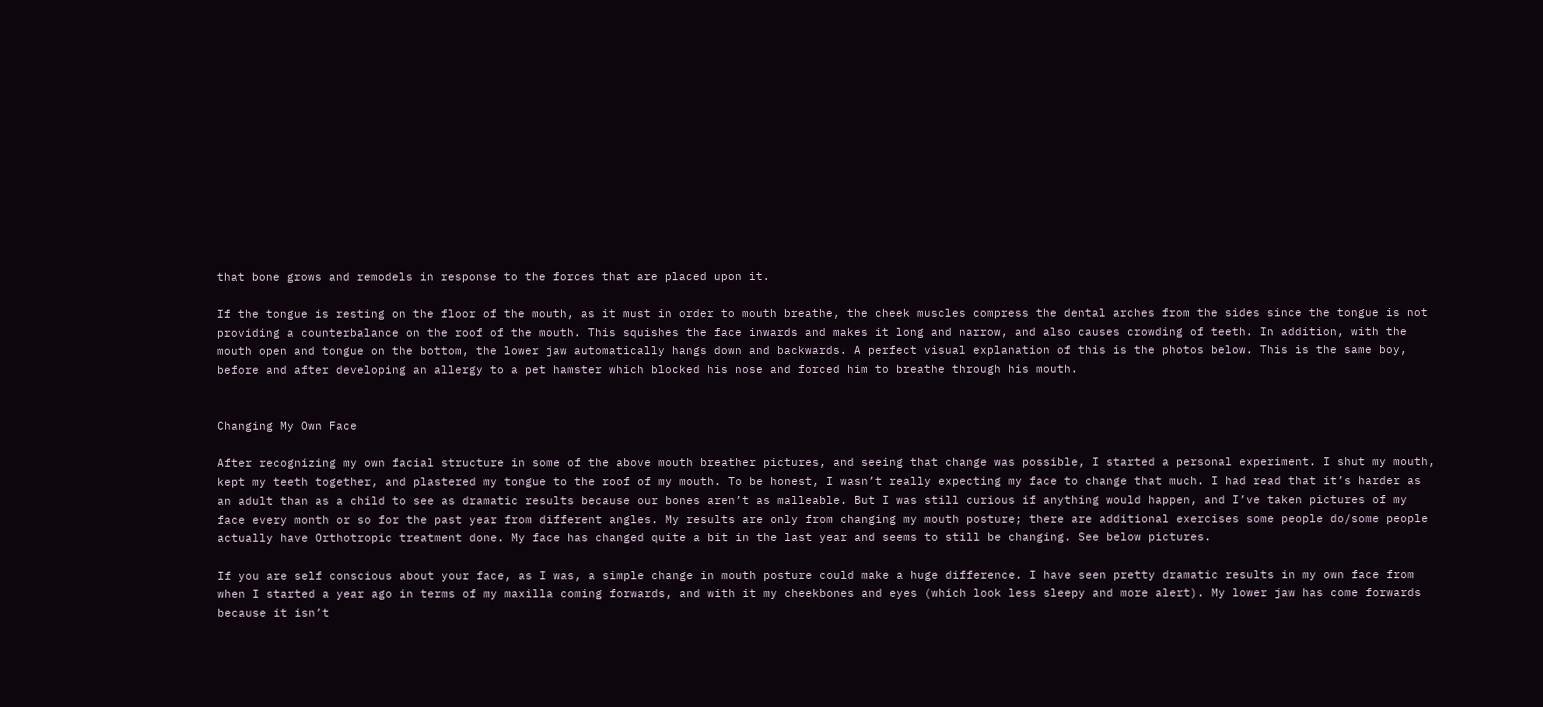that bone grows and remodels in response to the forces that are placed upon it.

If the tongue is resting on the floor of the mouth, as it must in order to mouth breathe, the cheek muscles compress the dental arches from the sides since the tongue is not providing a counterbalance on the roof of the mouth. This squishes the face inwards and makes it long and narrow, and also causes crowding of teeth. In addition, with the mouth open and tongue on the bottom, the lower jaw automatically hangs down and backwards. A perfect visual explanation of this is the photos below. This is the same boy, before and after developing an allergy to a pet hamster which blocked his nose and forced him to breathe through his mouth.


Changing My Own Face

After recognizing my own facial structure in some of the above mouth breather pictures, and seeing that change was possible, I started a personal experiment. I shut my mouth, kept my teeth together, and plastered my tongue to the roof of my mouth. To be honest, I wasn’t really expecting my face to change that much. I had read that it’s harder as an adult than as a child to see as dramatic results because our bones aren’t as malleable. But I was still curious if anything would happen, and I’ve taken pictures of my face every month or so for the past year from different angles. My results are only from changing my mouth posture; there are additional exercises some people do/some people actually have Orthotropic treatment done. My face has changed quite a bit in the last year and seems to still be changing. See below pictures.

If you are self conscious about your face, as I was, a simple change in mouth posture could make a huge difference. I have seen pretty dramatic results in my own face from when I started a year ago in terms of my maxilla coming forwards, and with it my cheekbones and eyes (which look less sleepy and more alert). My lower jaw has come forwards because it isn’t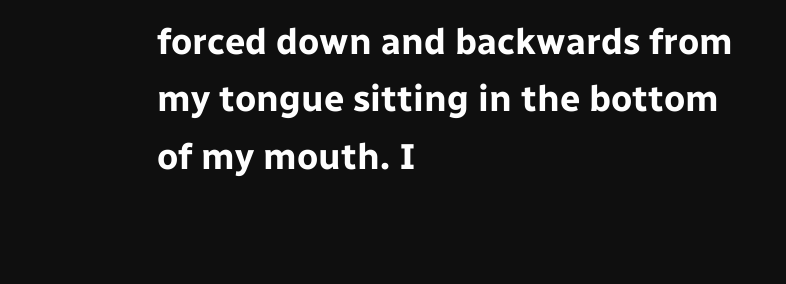forced down and backwards from my tongue sitting in the bottom of my mouth. I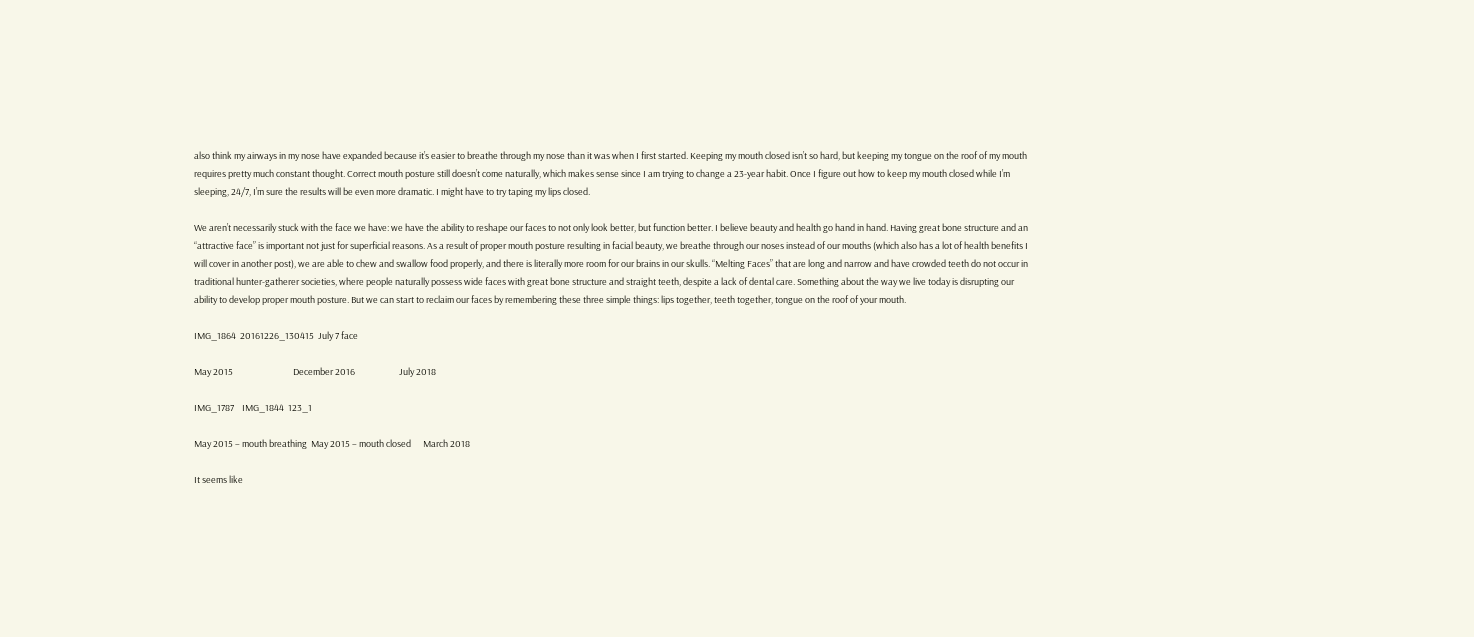also think my airways in my nose have expanded because it’s easier to breathe through my nose than it was when I first started. Keeping my mouth closed isn’t so hard, but keeping my tongue on the roof of my mouth requires pretty much constant thought. Correct mouth posture still doesn’t come naturally, which makes sense since I am trying to change a 23-year habit. Once I figure out how to keep my mouth closed while I’m sleeping, 24/7, I’m sure the results will be even more dramatic. I might have to try taping my lips closed.

We aren’t necessarily stuck with the face we have: we have the ability to reshape our faces to not only look better, but function better. I believe beauty and health go hand in hand. Having great bone structure and an “attractive face” is important not just for superficial reasons. As a result of proper mouth posture resulting in facial beauty, we breathe through our noses instead of our mouths (which also has a lot of health benefits I will cover in another post), we are able to chew and swallow food properly, and there is literally more room for our brains in our skulls. “Melting Faces” that are long and narrow and have crowded teeth do not occur in traditional hunter-gatherer societies, where people naturally possess wide faces with great bone structure and straight teeth, despite a lack of dental care. Something about the way we live today is disrupting our ability to develop proper mouth posture. But we can start to reclaim our faces by remembering these three simple things: lips together, teeth together, tongue on the roof of your mouth.

IMG_1864  20161226_130415  July 7 face

May 2015                              December 2016                      July 2018

IMG_1787    IMG_1844  123_1

May 2015 – mouth breathing  May 2015 – mouth closed      March 2018

It seems like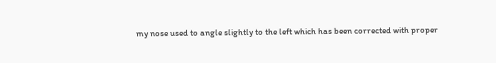my nose used to angle slightly to the left which has been corrected with proper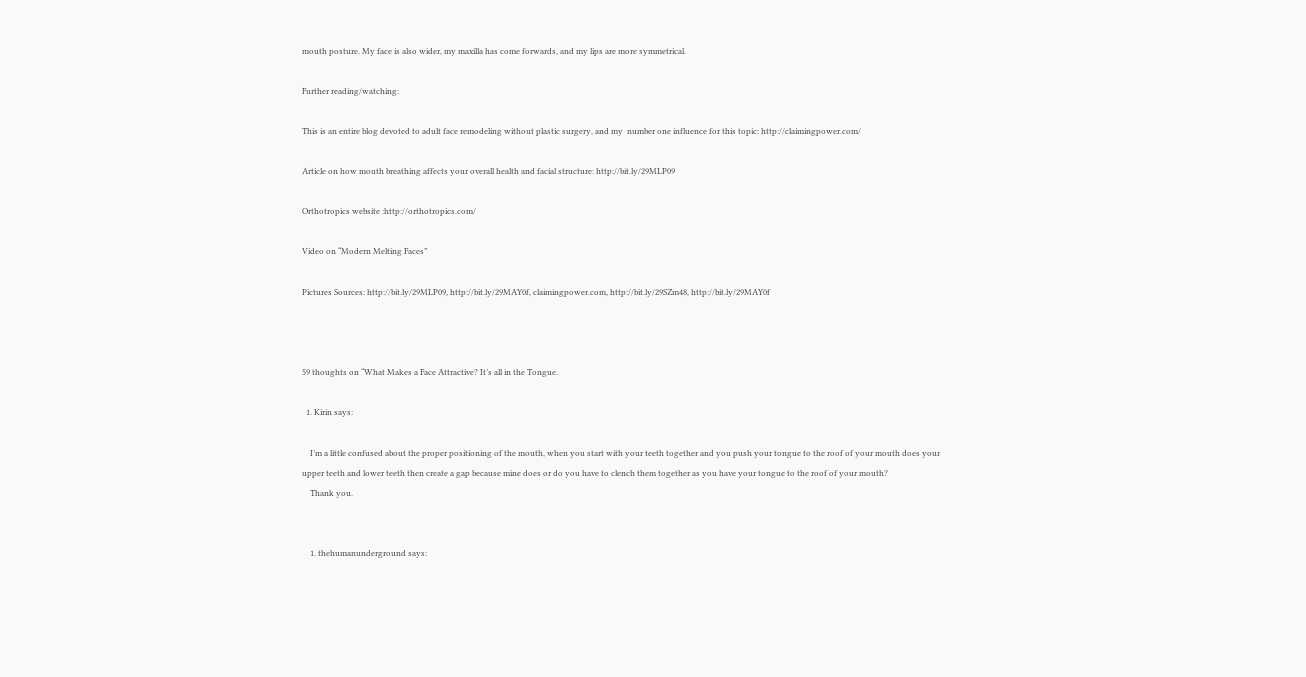mouth posture. My face is also wider, my maxilla has come forwards, and my lips are more symmetrical.

Further reading/watching:

This is an entire blog devoted to adult face remodeling without plastic surgery, and my  number one influence for this topic: http://claimingpower.com/

Article on how mouth breathing affects your overall health and facial structure: http://bit.ly/29MLP09

Orthotropics website :http://orthotropics.com/

Video on “Modern Melting Faces”

Pictures Sources: http://bit.ly/29MLP09, http://bit.ly/29MAY0f, claimingpower.com, http://bit.ly/29SZm48, http://bit.ly/29MAY0f



59 thoughts on “What Makes a Face Attractive? It’s all in the Tongue.

  1. Kirin says:

    I’m a little confused about the proper positioning of the mouth, when you start with your teeth together and you push your tongue to the roof of your mouth does your upper teeth and lower teeth then create a gap because mine does or do you have to clench them together as you have your tongue to the roof of your mouth?
    Thank you.


    1. thehumanunderground says: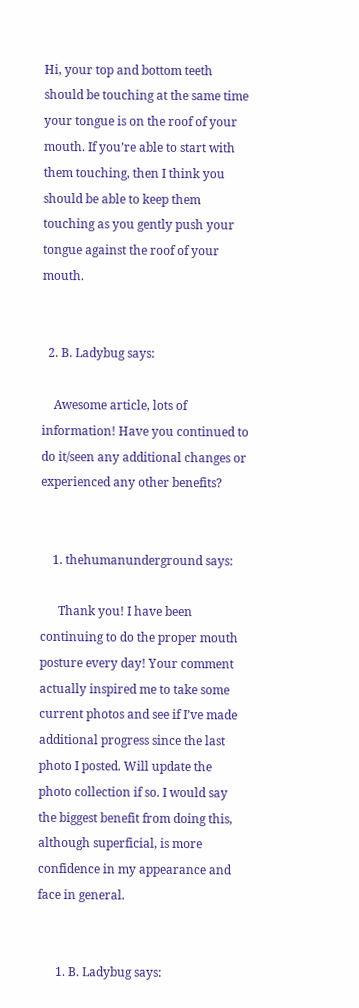Hi, your top and bottom teeth should be touching at the same time your tongue is on the roof of your mouth. If you’re able to start with them touching, then I think you should be able to keep them touching as you gently push your tongue against the roof of your mouth.


  2. B. Ladybug says:

    Awesome article, lots of information! Have you continued to do it/seen any additional changes or experienced any other benefits?


    1. thehumanunderground says:

      Thank you! I have been continuing to do the proper mouth posture every day! Your comment actually inspired me to take some current photos and see if I’ve made additional progress since the last photo I posted. Will update the photo collection if so. I would say the biggest benefit from doing this, although superficial, is more confidence in my appearance and face in general.


      1. B. Ladybug says: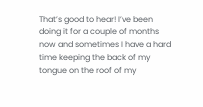That’s good to hear! I’ve been doing it for a couple of months now and sometimes I have a hard time keeping the back of my tongue on the roof of my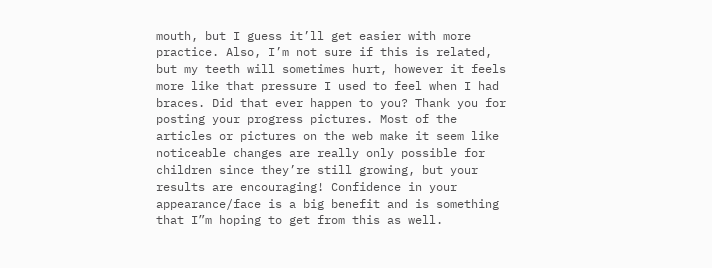mouth, but I guess it’ll get easier with more practice. Also, I’m not sure if this is related, but my teeth will sometimes hurt, however it feels more like that pressure I used to feel when I had braces. Did that ever happen to you? Thank you for posting your progress pictures. Most of the articles or pictures on the web make it seem like noticeable changes are really only possible for children since they’re still growing, but your results are encouraging! Confidence in your appearance/face is a big benefit and is something that I”m hoping to get from this as well.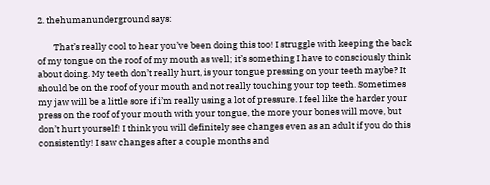2. thehumanunderground says:

        That’s really cool to hear you’ve been doing this too! I struggle with keeping the back of my tongue on the roof of my mouth as well; it’s something I have to consciously think about doing. My teeth don’t really hurt, is your tongue pressing on your teeth maybe? It should be on the roof of your mouth and not really touching your top teeth. Sometimes my jaw will be a little sore if i’m really using a lot of pressure. I feel like the harder your press on the roof of your mouth with your tongue, the more your bones will move, but don’t hurt yourself! I think you will definitely see changes even as an adult if you do this consistently! I saw changes after a couple months and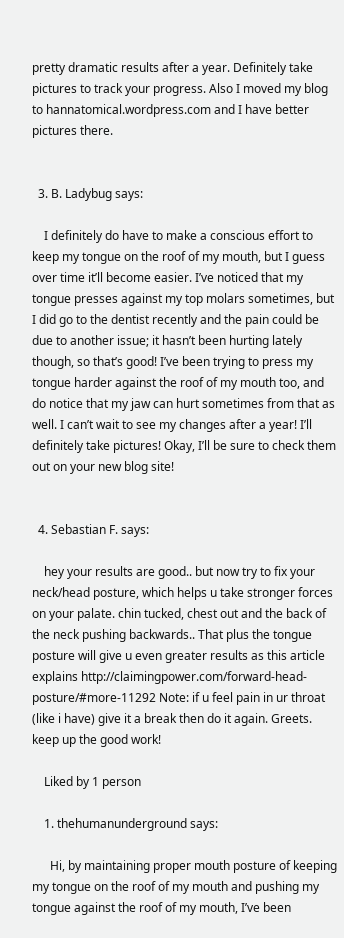pretty dramatic results after a year. Definitely take pictures to track your progress. Also I moved my blog to hannatomical.wordpress.com and I have better pictures there.


  3. B. Ladybug says:

    I definitely do have to make a conscious effort to keep my tongue on the roof of my mouth, but I guess over time it’ll become easier. I’ve noticed that my tongue presses against my top molars sometimes, but I did go to the dentist recently and the pain could be due to another issue; it hasn’t been hurting lately though, so that’s good! I’ve been trying to press my tongue harder against the roof of my mouth too, and do notice that my jaw can hurt sometimes from that as well. I can’t wait to see my changes after a year! I’ll definitely take pictures! Okay, I’ll be sure to check them out on your new blog site!


  4. Sebastian F. says:

    hey your results are good.. but now try to fix your neck/head posture, which helps u take stronger forces on your palate. chin tucked, chest out and the back of the neck pushing backwards.. That plus the tongue posture will give u even greater results as this article explains http://claimingpower.com/forward-head-posture/#more-11292 Note: if u feel pain in ur throat (like i have) give it a break then do it again. Greets. keep up the good work!

    Liked by 1 person

    1. thehumanunderground says:

      Hi, by maintaining proper mouth posture of keeping my tongue on the roof of my mouth and pushing my tongue against the roof of my mouth, I’ve been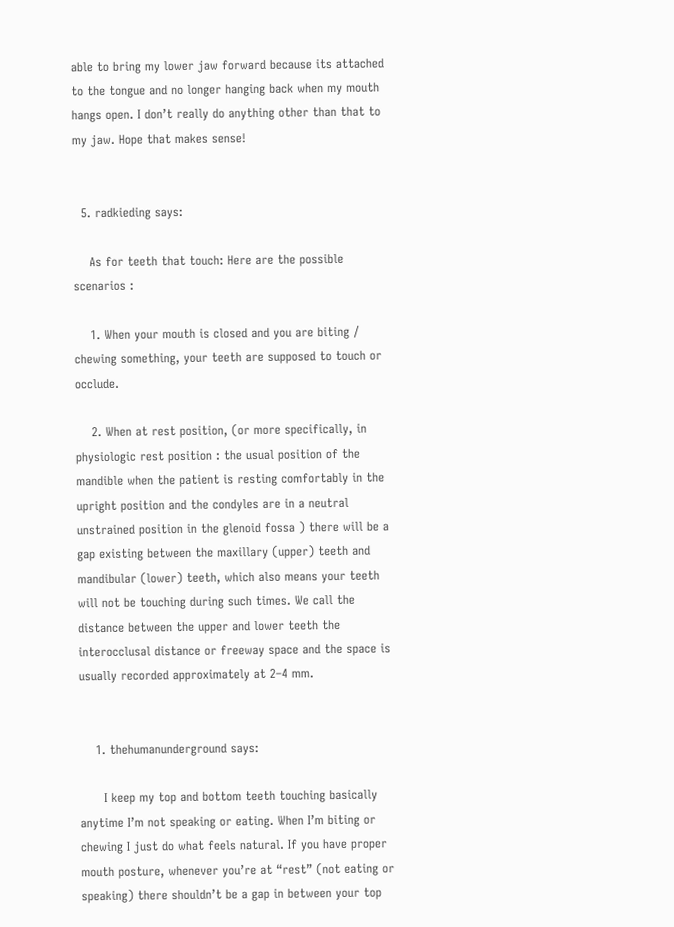able to bring my lower jaw forward because its attached to the tongue and no longer hanging back when my mouth hangs open. I don’t really do anything other than that to my jaw. Hope that makes sense!


  5. radkieding says:

    As for teeth that touch: Here are the possible scenarios :

    1. When your mouth is closed and you are biting / chewing something, your teeth are supposed to touch or occlude.

    2. When at rest position, (or more specifically, in physiologic rest position : the usual position of the mandible when the patient is resting comfortably in the upright position and the condyles are in a neutral unstrained position in the glenoid fossa ) there will be a gap existing between the maxillary (upper) teeth and mandibular (lower) teeth, which also means your teeth will not be touching during such times. We call the distance between the upper and lower teeth the interocclusal distance or freeway space and the space is usually recorded approximately at 2–4 mm.


    1. thehumanunderground says:

      I keep my top and bottom teeth touching basically anytime I’m not speaking or eating. When I’m biting or chewing I just do what feels natural. If you have proper mouth posture, whenever you’re at “rest” (not eating or speaking) there shouldn’t be a gap in between your top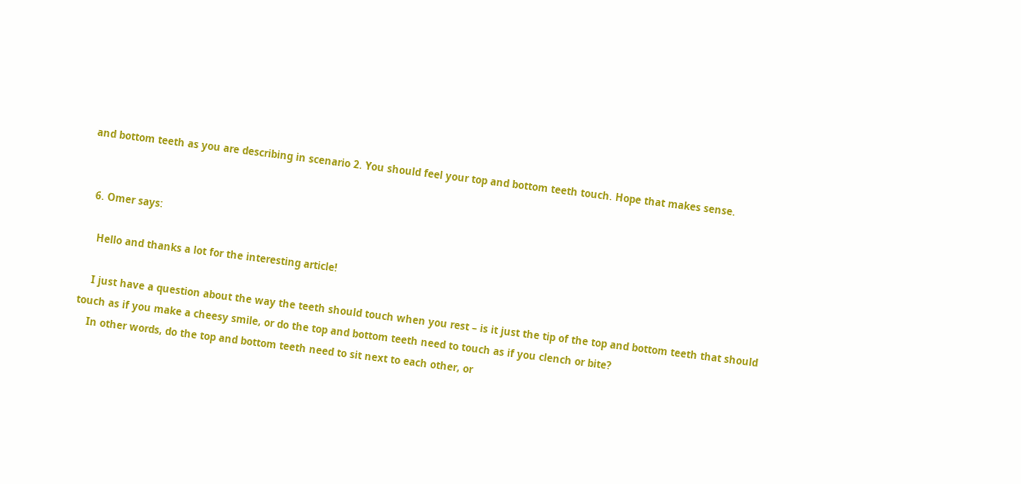and bottom teeth as you are describing in scenario 2. You should feel your top and bottom teeth touch. Hope that makes sense.


  6. Omer says:

    Hello and thanks a lot for the interesting article!

    I just have a question about the way the teeth should touch when you rest – is it just the tip of the top and bottom teeth that should touch as if you make a cheesy smile, or do the top and bottom teeth need to touch as if you clench or bite?
    In other words, do the top and bottom teeth need to sit next to each other, or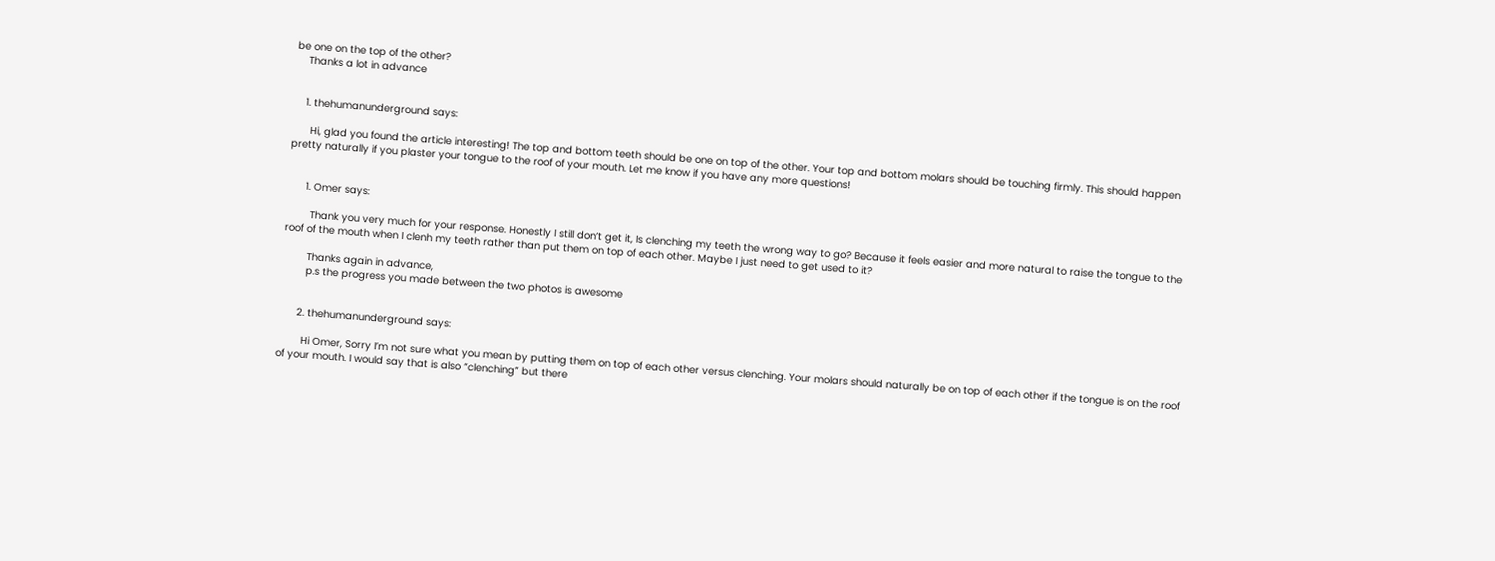be one on the top of the other?
    Thanks a lot in advance


    1. thehumanunderground says:

      Hi, glad you found the article interesting! The top and bottom teeth should be one on top of the other. Your top and bottom molars should be touching firmly. This should happen pretty naturally if you plaster your tongue to the roof of your mouth. Let me know if you have any more questions!


      1. Omer says:

        Thank you very much for your response. Honestly I still don’t get it, Is clenching my teeth the wrong way to go? Because it feels easier and more natural to raise the tongue to the roof of the mouth when I clenh my teeth rather than put them on top of each other. Maybe I just need to get used to it?

        Thanks again in advance,
        p.s the progress you made between the two photos is awesome


      2. thehumanunderground says:

        Hi Omer, Sorry I’m not sure what you mean by putting them on top of each other versus clenching. Your molars should naturally be on top of each other if the tongue is on the roof of your mouth. I would say that is also “clenching” but there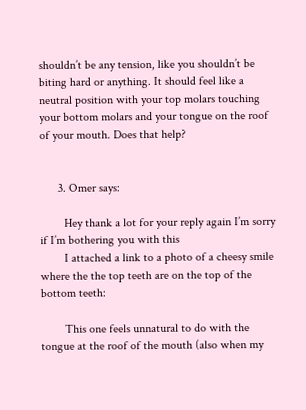shouldn’t be any tension, like you shouldn’t be biting hard or anything. It should feel like a neutral position with your top molars touching your bottom molars and your tongue on the roof of your mouth. Does that help?


      3. Omer says:

        Hey thank a lot for your reply again I’m sorry if I’m bothering you with this
        I attached a link to a photo of a cheesy smile where the the top teeth are on the top of the bottom teeth:

        This one feels unnatural to do with the tongue at the roof of the mouth (also when my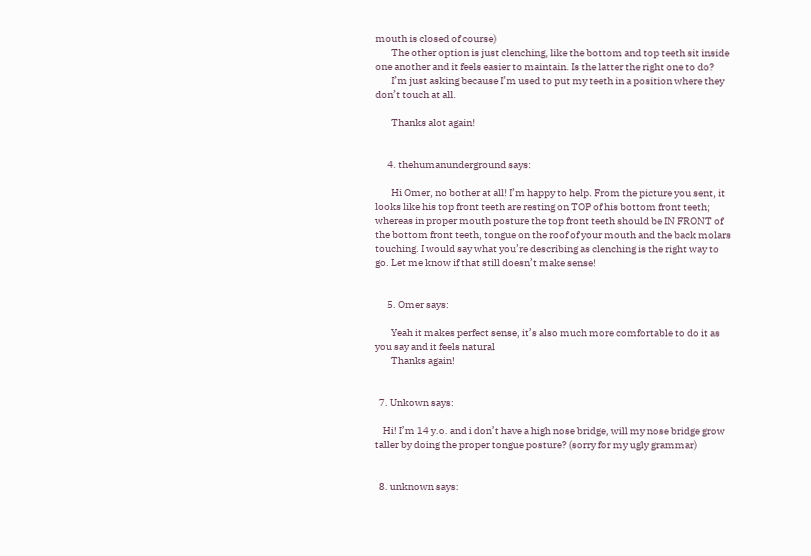mouth is closed of course)
        The other option is just clenching, like the bottom and top teeth sit inside one another and it feels easier to maintain. Is the latter the right one to do?
        I’m just asking because I’m used to put my teeth in a position where they don’t touch at all.

        Thanks alot again!


      4. thehumanunderground says:

        Hi Omer, no bother at all! I’m happy to help. From the picture you sent, it looks like his top front teeth are resting on TOP of his bottom front teeth; whereas in proper mouth posture the top front teeth should be IN FRONT of the bottom front teeth, tongue on the roof of your mouth and the back molars touching. I would say what you’re describing as clenching is the right way to go. Let me know if that still doesn’t make sense!


      5. Omer says:

        Yeah it makes perfect sense, it’s also much more comfortable to do it as you say and it feels natural
        Thanks again!


  7. Unkown says:

    Hi! I’m 14 y.o. and i don’t have a high nose bridge, will my nose bridge grow taller by doing the proper tongue posture? (sorry for my ugly grammar)


  8. unknown says: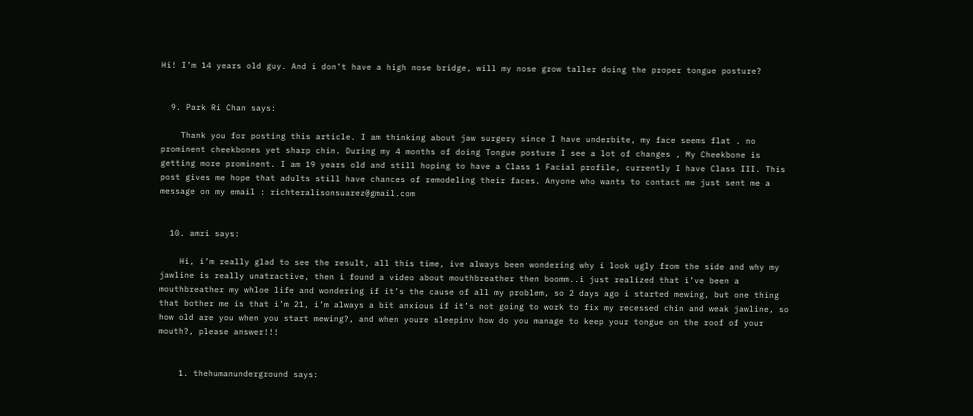Hi! I’m 14 years old guy. And i don’t have a high nose bridge, will my nose grow taller doing the proper tongue posture?


  9. Park Ri Chan says:

    Thank you for posting this article. I am thinking about jaw surgery since I have underbite, my face seems flat . no prominent cheekbones yet sharp chin. During my 4 months of doing Tongue posture I see a lot of changes , My Cheekbone is getting more prominent. I am 19 years old and still hoping to have a Class 1 Facial profile, currently I have Class III. This post gives me hope that adults still have chances of remodeling their faces. Anyone who wants to contact me just sent me a message on my email : richteralisonsuarez@gmail.com


  10. amri says:

    Hi, i’m really glad to see the result, all this time, ive always been wondering why i look ugly from the side and why my jawline is really unatractive, then i found a video about mouthbreather then boomm..i just realized that i’ve been a mouthbreather my whloe life and wondering if it’s the cause of all my problem, so 2 days ago i started mewing, but one thing that bother me is that i’m 21, i’m always a bit anxious if it’s not going to work to fix my recessed chin and weak jawline, so how old are you when you start mewing?, and when youre sleepinv how do you manage to keep your tongue on the roof of your mouth?, please answer!!!


    1. thehumanunderground says: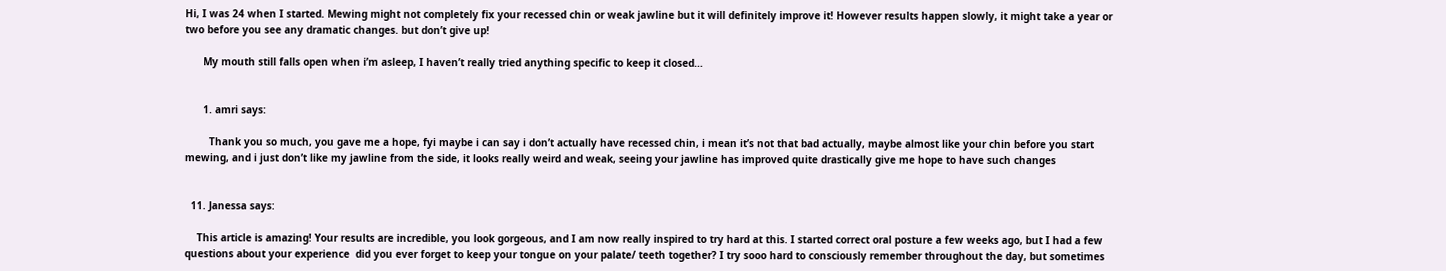Hi, I was 24 when I started. Mewing might not completely fix your recessed chin or weak jawline but it will definitely improve it! However results happen slowly, it might take a year or two before you see any dramatic changes. but don’t give up!

      My mouth still falls open when i’m asleep, I haven’t really tried anything specific to keep it closed…


      1. amri says:

        Thank you so much, you gave me a hope, fyi maybe i can say i don’t actually have recessed chin, i mean it’s not that bad actually, maybe almost like your chin before you start mewing, and i just don’t like my jawline from the side, it looks really weird and weak, seeing your jawline has improved quite drastically give me hope to have such changes


  11. Janessa says:

    This article is amazing! Your results are incredible, you look gorgeous, and I am now really inspired to try hard at this. I started correct oral posture a few weeks ago, but I had a few questions about your experience  did you ever forget to keep your tongue on your palate/ teeth together? I try sooo hard to consciously remember throughout the day, but sometimes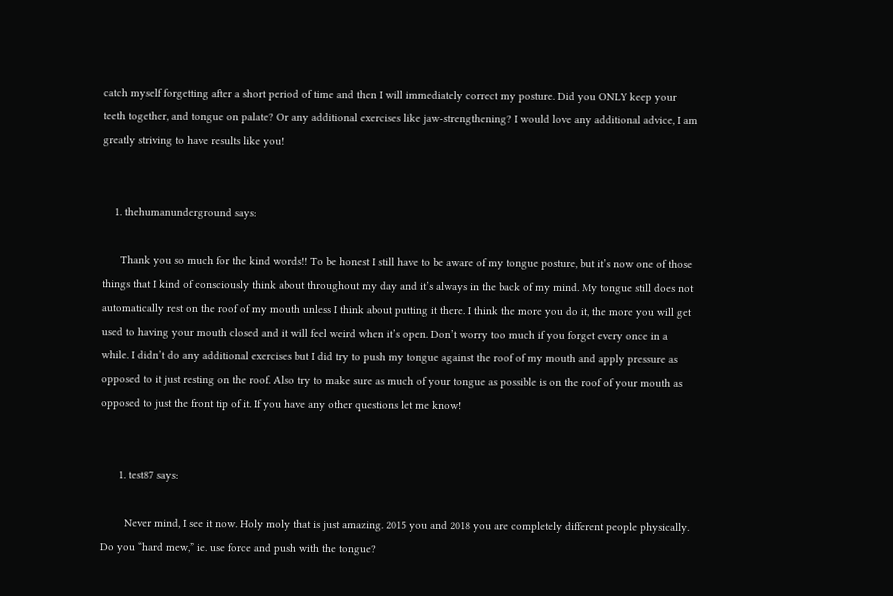catch myself forgetting after a short period of time and then I will immediately correct my posture. Did you ONLY keep your teeth together, and tongue on palate? Or any additional exercises like jaw-strengthening? I would love any additional advice, I am greatly striving to have results like you!


    1. thehumanunderground says:

      Thank you so much for the kind words!! To be honest I still have to be aware of my tongue posture, but it’s now one of those things that I kind of consciously think about throughout my day and it’s always in the back of my mind. My tongue still does not automatically rest on the roof of my mouth unless I think about putting it there. I think the more you do it, the more you will get used to having your mouth closed and it will feel weird when it’s open. Don’t worry too much if you forget every once in a while. I didn’t do any additional exercises but I did try to push my tongue against the roof of my mouth and apply pressure as opposed to it just resting on the roof. Also try to make sure as much of your tongue as possible is on the roof of your mouth as opposed to just the front tip of it. If you have any other questions let me know!


      1. test87 says:

        Never mind, I see it now. Holy moly that is just amazing. 2015 you and 2018 you are completely different people physically. Do you “hard mew,” ie. use force and push with the tongue?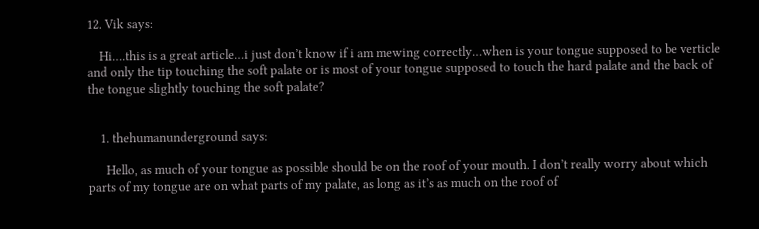12. Vik says:

    Hi….this is a great article…i just don’t know if i am mewing correctly…when is your tongue supposed to be verticle and only the tip touching the soft palate or is most of your tongue supposed to touch the hard palate and the back of the tongue slightly touching the soft palate?


    1. thehumanunderground says:

      Hello, as much of your tongue as possible should be on the roof of your mouth. I don’t really worry about which parts of my tongue are on what parts of my palate, as long as it’s as much on the roof of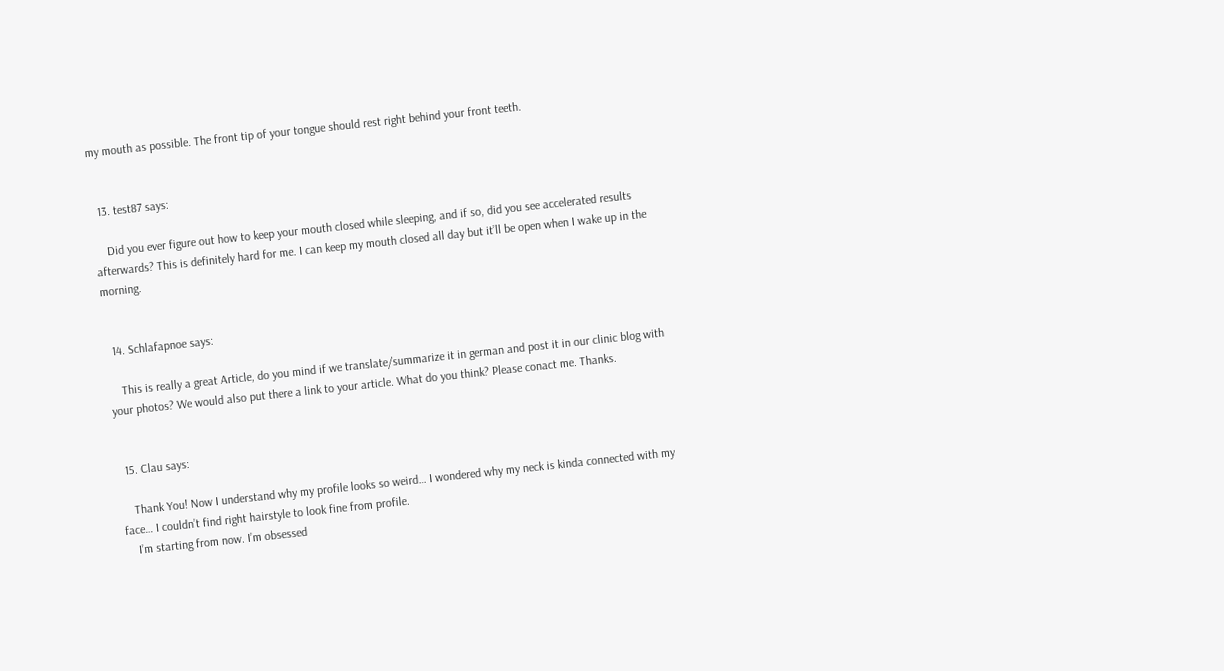my mouth as possible. The front tip of your tongue should rest right behind your front teeth.


  13. test87 says:

    Did you ever figure out how to keep your mouth closed while sleeping, and if so, did you see accelerated results afterwards? This is definitely hard for me. I can keep my mouth closed all day but it’ll be open when I wake up in the morning.


  14. Schlafapnoe says:

    This is really a great Article, do you mind if we translate/summarize it in german and post it in our clinic blog with your photos? We would also put there a link to your article. What do you think? Please conact me. Thanks.


  15. Clau says:

    Thank You! Now I understand why my profile looks so weird… I wondered why my neck is kinda connected with my face… I couldn’t find right hairstyle to look fine from profile.
    I’m starting from now. I’m obsessed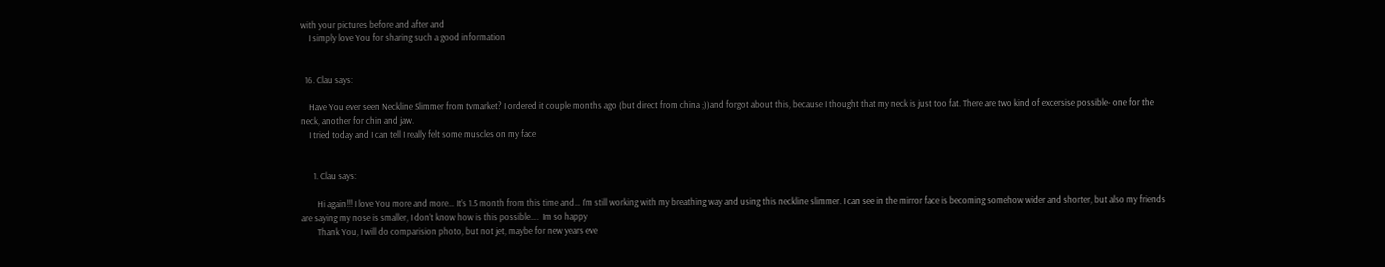with your pictures before and after and
    I simply love You for sharing such a good information


  16. Clau says:

    Have You ever seen Neckline Slimmer from tvmarket? I ordered it couple months ago (but direct from china ;))and forgot about this, because I thought that my neck is just too fat. There are two kind of excersise possible- one for the neck, another for chin and jaw.
    I tried today and I can tell I really felt some muscles on my face


      1. Clau says:

        Hi again!!! I love You more and more… It’s 1.5 month from this time and… I’m still working with my breathing way and using this neckline slimmer. I can see in the mirror face is becoming somehow wider and shorter, but also my friends are saying my nose is smaller, I don’t know how is this possible….  Im so happy
        Thank You, I will do comparision photo, but not jet, maybe for new years eve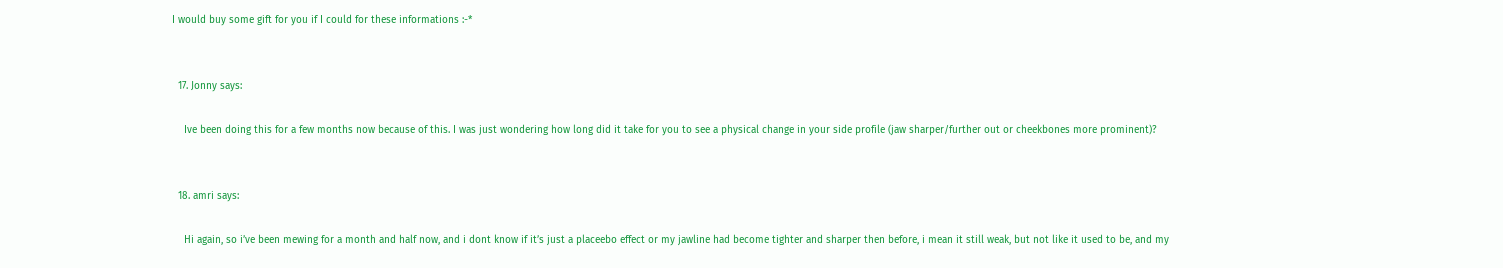I would buy some gift for you if I could for these informations :-*


  17. Jonny says:

    Ive been doing this for a few months now because of this. I was just wondering how long did it take for you to see a physical change in your side profile (jaw sharper/further out or cheekbones more prominent)?


  18. amri says:

    Hi again, so i’ve been mewing for a month and half now, and i dont know if it’s just a placeebo effect or my jawline had become tighter and sharper then before, i mean it still weak, but not like it used to be, and my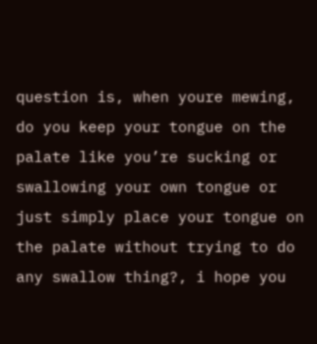question is, when youre mewing, do you keep your tongue on the palate like you’re sucking or swallowing your own tongue or just simply place your tongue on the palate without trying to do any swallow thing?, i hope you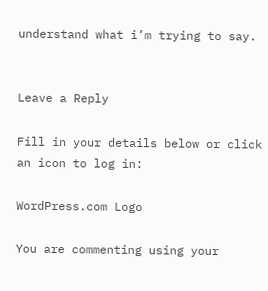understand what i’m trying to say.


Leave a Reply

Fill in your details below or click an icon to log in:

WordPress.com Logo

You are commenting using your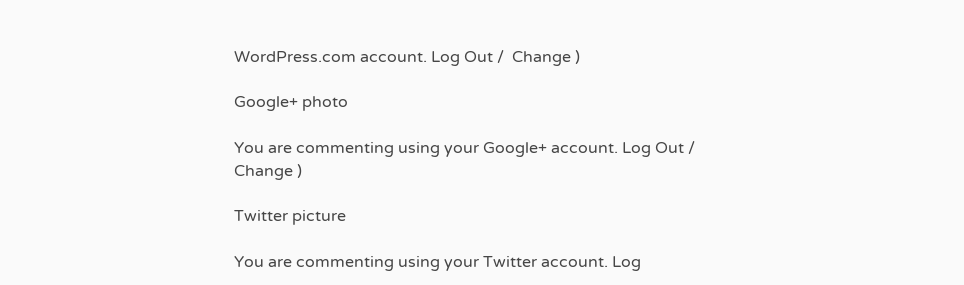WordPress.com account. Log Out /  Change )

Google+ photo

You are commenting using your Google+ account. Log Out /  Change )

Twitter picture

You are commenting using your Twitter account. Log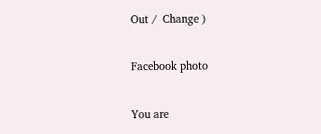Out /  Change )

Facebook photo

You are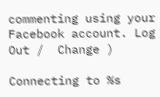commenting using your Facebook account. Log Out /  Change )

Connecting to %s